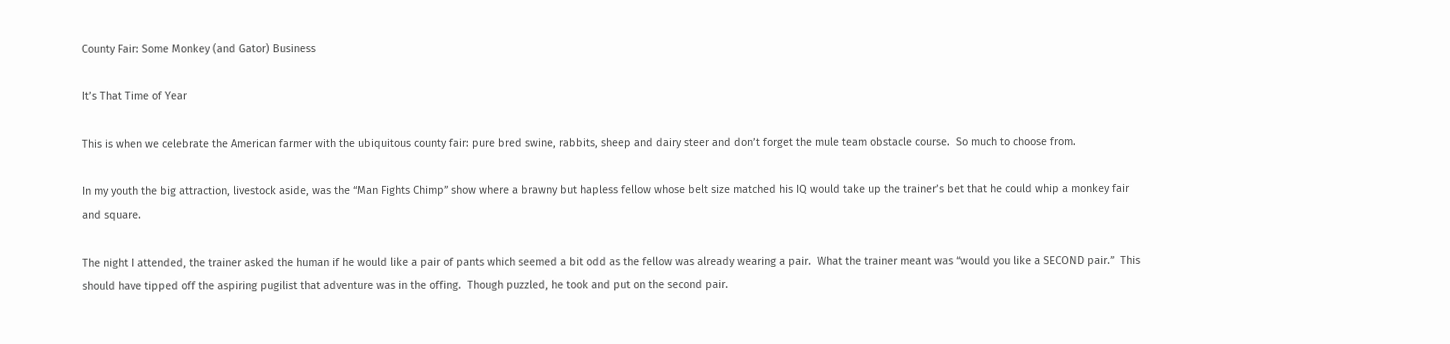County Fair: Some Monkey (and Gator) Business

It’s That Time of Year

This is when we celebrate the American farmer with the ubiquitous county fair: pure bred swine, rabbits, sheep and dairy steer and don’t forget the mule team obstacle course.  So much to choose from.

In my youth the big attraction, livestock aside, was the “Man Fights Chimp” show where a brawny but hapless fellow whose belt size matched his IQ would take up the trainer’s bet that he could whip a monkey fair and square.

The night I attended, the trainer asked the human if he would like a pair of pants which seemed a bit odd as the fellow was already wearing a pair.  What the trainer meant was “would you like a SECOND pair.”  This should have tipped off the aspiring pugilist that adventure was in the offing.  Though puzzled, he took and put on the second pair.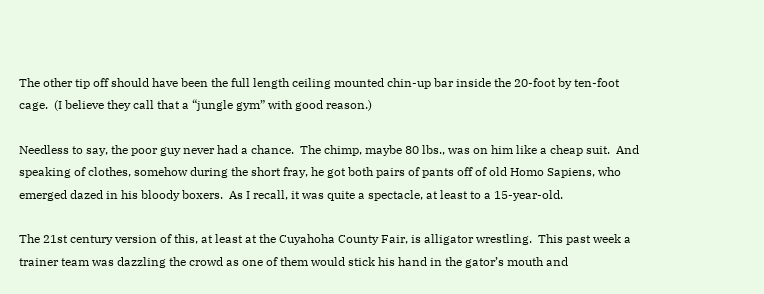The other tip off should have been the full length ceiling mounted chin-up bar inside the 20-foot by ten-foot cage.  (I believe they call that a “jungle gym” with good reason.)

Needless to say, the poor guy never had a chance.  The chimp, maybe 80 lbs., was on him like a cheap suit.  And speaking of clothes, somehow during the short fray, he got both pairs of pants off of old Homo Sapiens, who emerged dazed in his bloody boxers.  As I recall, it was quite a spectacle, at least to a 15-year-old.

The 21st century version of this, at least at the Cuyahoha County Fair, is alligator wrestling.  This past week a trainer team was dazzling the crowd as one of them would stick his hand in the gator’s mouth and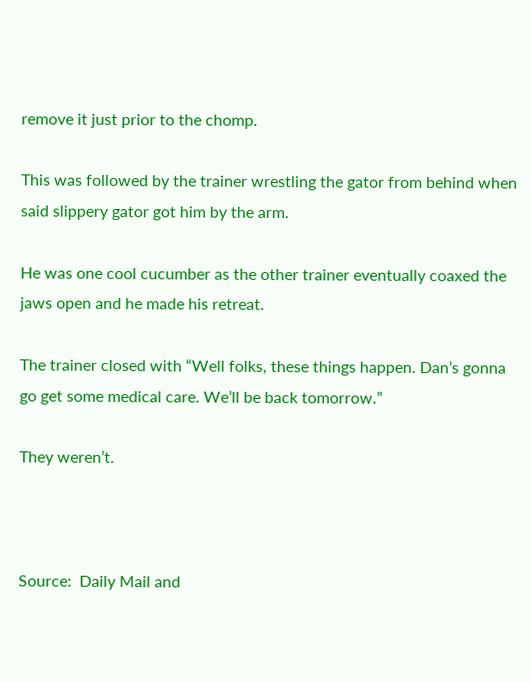remove it just prior to the chomp.

This was followed by the trainer wrestling the gator from behind when said slippery gator got him by the arm.

He was one cool cucumber as the other trainer eventually coaxed the jaws open and he made his retreat.

The trainer closed with “Well folks, these things happen. Dan’s gonna go get some medical care. We’ll be back tomorrow.”

They weren’t.



Source:  Daily Mail and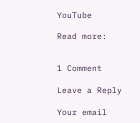YouTube

Read more:


1 Comment

Leave a Reply

Your email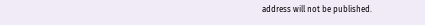address will not be published.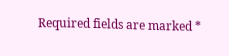Required fields are marked *